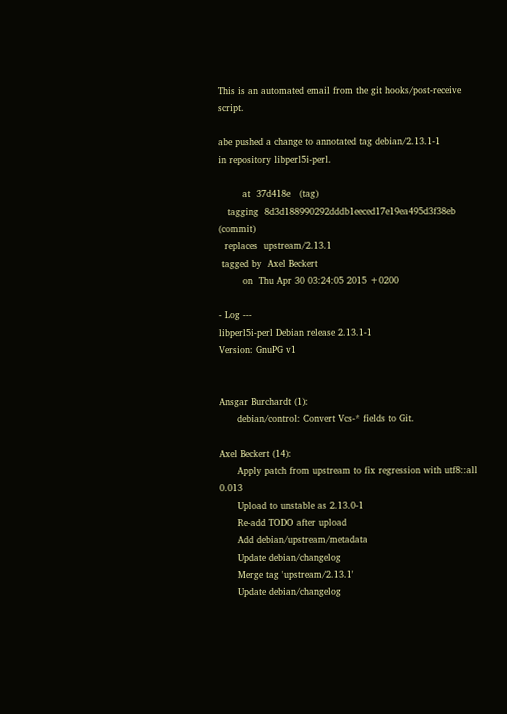This is an automated email from the git hooks/post-receive script.

abe pushed a change to annotated tag debian/2.13.1-1
in repository libperl5i-perl.

        at  37d418e   (tag)
   tagging  8d3d188990292dddb1eeced17e19ea495d3f38eb (commit)
  replaces  upstream/2.13.1
 tagged by  Axel Beckert
        on  Thu Apr 30 03:24:05 2015 +0200

- Log ---
libperl5i-perl Debian release 2.13.1-1
Version: GnuPG v1


Ansgar Burchardt (1):
      debian/control: Convert Vcs-* fields to Git.

Axel Beckert (14):
      Apply patch from upstream to fix regression with utf8::all 0.013
      Upload to unstable as 2.13.0-1
      Re-add TODO after upload
      Add debian/upstream/metadata
      Update debian/changelog
      Merge tag 'upstream/2.13.1'
      Update debian/changelog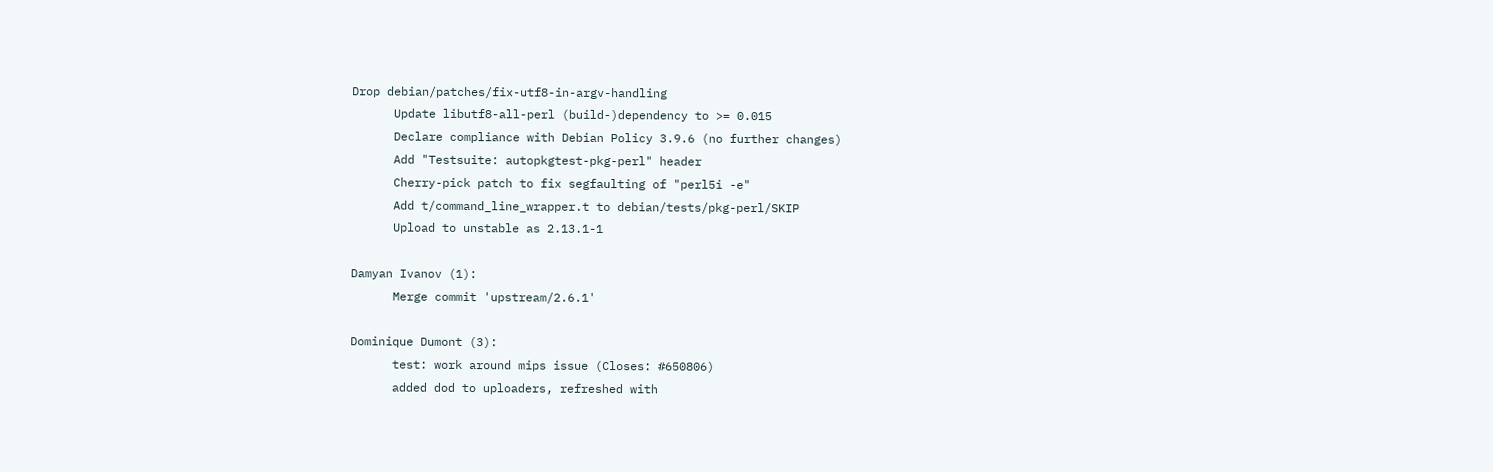Drop debian/patches/fix-utf8-in-argv-handling
      Update libutf8-all-perl (build-)dependency to >= 0.015
      Declare compliance with Debian Policy 3.9.6 (no further changes)
      Add "Testsuite: autopkgtest-pkg-perl" header
      Cherry-pick patch to fix segfaulting of "perl5i -e"
      Add t/command_line_wrapper.t to debian/tests/pkg-perl/SKIP
      Upload to unstable as 2.13.1-1

Damyan Ivanov (1):
      Merge commit 'upstream/2.6.1'

Dominique Dumont (3):
      test: work around mips issue (Closes: #650806)
      added dod to uploaders, refreshed with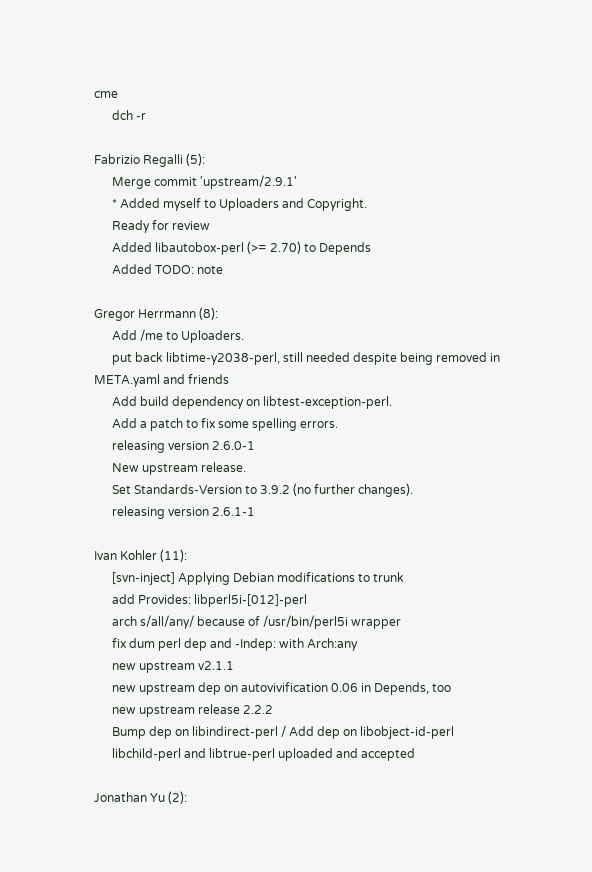cme
      dch -r

Fabrizio Regalli (5):
      Merge commit 'upstream/2.9.1'
      * Added myself to Uploaders and Copyright.
      Ready for review
      Added libautobox-perl (>= 2.70) to Depends
      Added TODO: note

Gregor Herrmann (8):
      Add /me to Uploaders.
      put back libtime-y2038-perl, still needed despite being removed in
META.yaml and friends
      Add build dependency on libtest-exception-perl.
      Add a patch to fix some spelling errors.
      releasing version 2.6.0-1
      New upstream release.
      Set Standards-Version to 3.9.2 (no further changes).
      releasing version 2.6.1-1

Ivan Kohler (11):
      [svn-inject] Applying Debian modifications to trunk
      add Provides: libperl5i-[012]-perl
      arch s/all/any/ because of /usr/bin/perl5i wrapper
      fix dum perl dep and -Indep: with Arch:any
      new upstream v2.1.1
      new upstream dep on autovivification 0.06 in Depends, too
      new upstream release 2.2.2
      Bump dep on libindirect-perl / Add dep on libobject-id-perl
      libchild-perl and libtrue-perl uploaded and accepted

Jonathan Yu (2):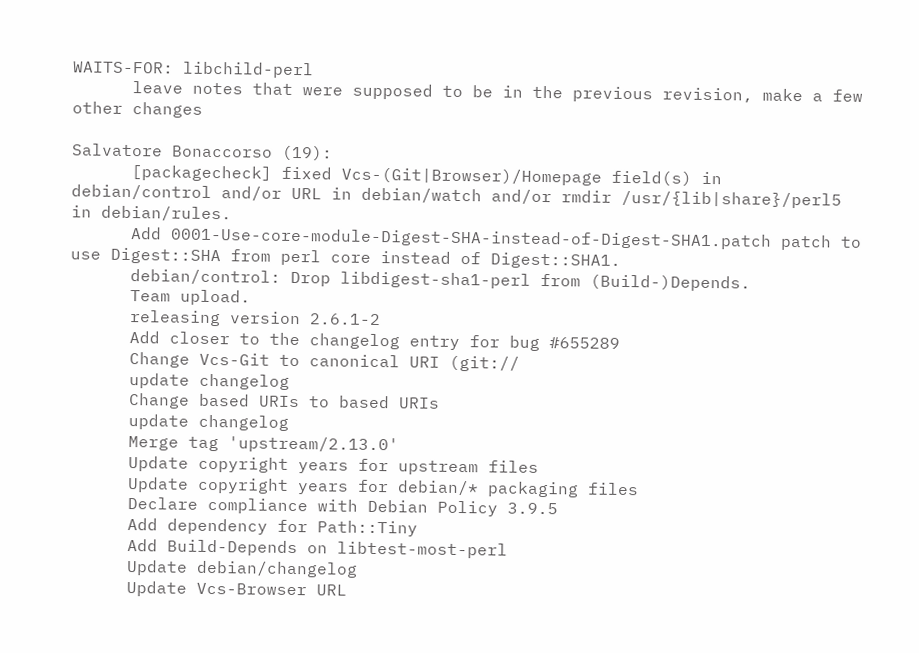WAITS-FOR: libchild-perl
      leave notes that were supposed to be in the previous revision, make a few
other changes

Salvatore Bonaccorso (19):
      [packagecheck] fixed Vcs-(Git|Browser)/Homepage field(s) in
debian/control and/or URL in debian/watch and/or rmdir /usr/{lib|share}/perl5
in debian/rules.
      Add 0001-Use-core-module-Digest-SHA-instead-of-Digest-SHA1.patch patch to
use Digest::SHA from perl core instead of Digest::SHA1.
      debian/control: Drop libdigest-sha1-perl from (Build-)Depends.
      Team upload.
      releasing version 2.6.1-2
      Add closer to the changelog entry for bug #655289
      Change Vcs-Git to canonical URI (git://
      update changelog
      Change based URIs to based URIs
      update changelog
      Merge tag 'upstream/2.13.0'
      Update copyright years for upstream files
      Update copyright years for debian/* packaging files
      Declare compliance with Debian Policy 3.9.5
      Add dependency for Path::Tiny
      Add Build-Depends on libtest-most-perl
      Update debian/changelog
      Update Vcs-Browser URL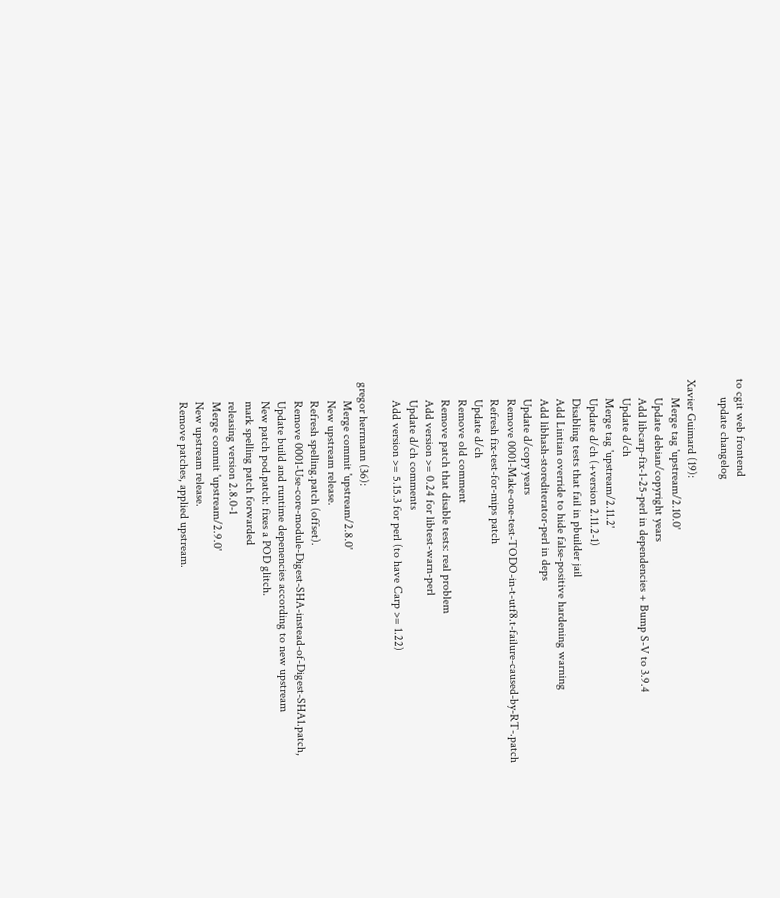to cgit web frontend
      update changelog

Xavier Guimard (19):
      Merge tag 'upstream/2.10.0'
      Update debian/copyright years
      Add libcarp-fix-1-25-perl in dependencies + Bump S-V to 3.9.4
      Update d/ch
      Merge tag 'upstream/2.11.2'
      Update d/ch (+version 2.11.2-1)
      Disabling tests that fail in pbuilder jail
      Add Lintian override to hide false-positive hardening warning
      Add libhash-storediterator-perl in deps
      Update d/copy years
      Remove 0001-Make-one-test-TODO-in-t-utf8.t-failure-caused-by-RT-.patch
      Refresh fix-test-for-mips patch
      Update d/ch
      Remove old comment
      Remove patch that disable tests: real problem
      Add version >= 0.24 for libtest-warn-perl
      Update d/ch comments
      Add version >= 5.15.3 for perl (to have Carp >= 1.22)

gregor herrmann (36):
      Merge commit 'upstream/2.8.0'
      New upstream release.
      Refresh spelling.patch (offset).
      Remove 0001-Use-core-module-Digest-SHA-instead-of-Digest-SHA1.patch,
      Update build and runtime depenencies according to new upstream
      New patch pod.patch: fixes a POD glitch.
      mark spelling patch forwarded
      releasing version 2.8.0-1
      Merge commit 'upstream/2.9.0'
      New upstream release.
      Remove patches, applied upstream.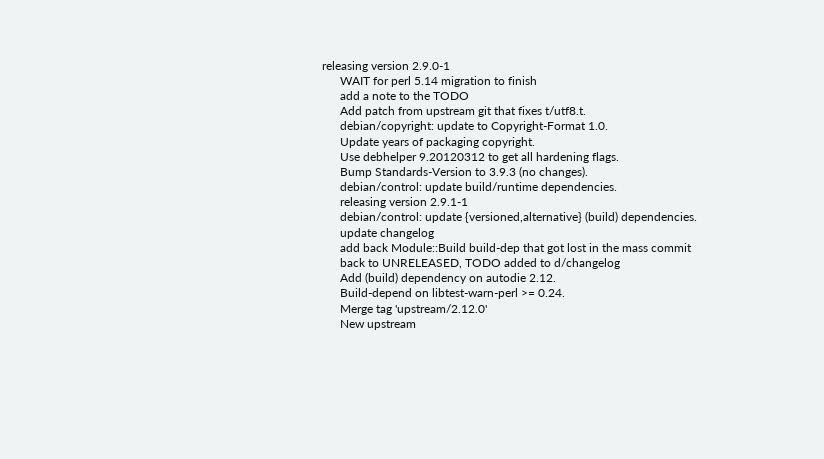releasing version 2.9.0-1
      WAIT for perl 5.14 migration to finish
      add a note to the TODO
      Add patch from upstream git that fixes t/utf8.t.
      debian/copyright: update to Copyright-Format 1.0.
      Update years of packaging copyright.
      Use debhelper 9.20120312 to get all hardening flags.
      Bump Standards-Version to 3.9.3 (no changes).
      debian/control: update build/runtime dependencies.
      releasing version 2.9.1-1
      debian/control: update {versioned,alternative} (build) dependencies.
      update changelog
      add back Module::Build build-dep that got lost in the mass commit
      back to UNRELEASED, TODO added to d/changelog
      Add (build) dependency on autodie 2.12.
      Build-depend on libtest-warn-perl >= 0.24.
      Merge tag 'upstream/2.12.0'
      New upstream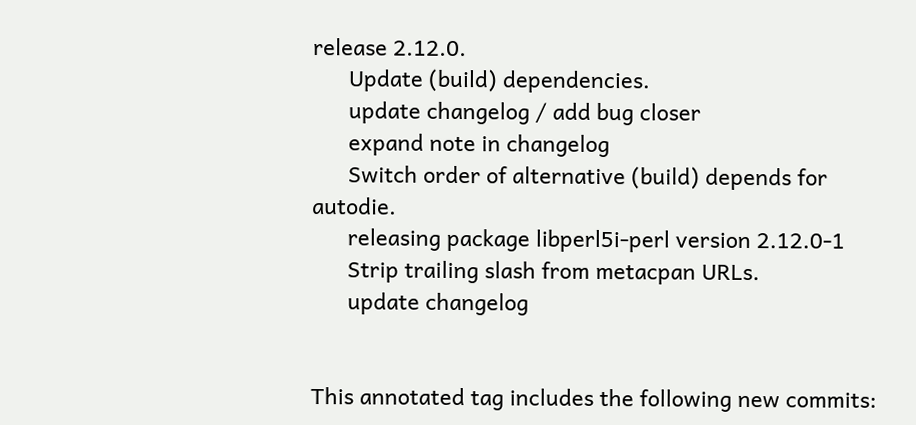release 2.12.0.
      Update (build) dependencies.
      update changelog / add bug closer
      expand note in changelog
      Switch order of alternative (build) depends for autodie.
      releasing package libperl5i-perl version 2.12.0-1
      Strip trailing slash from metacpan URLs.
      update changelog


This annotated tag includes the following new commits: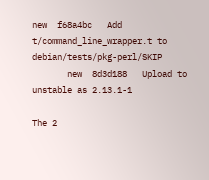new  f68a4bc   Add t/command_line_wrapper.t to debian/tests/pkg-perl/SKIP
       new  8d3d188   Upload to unstable as 2.13.1-1

The 2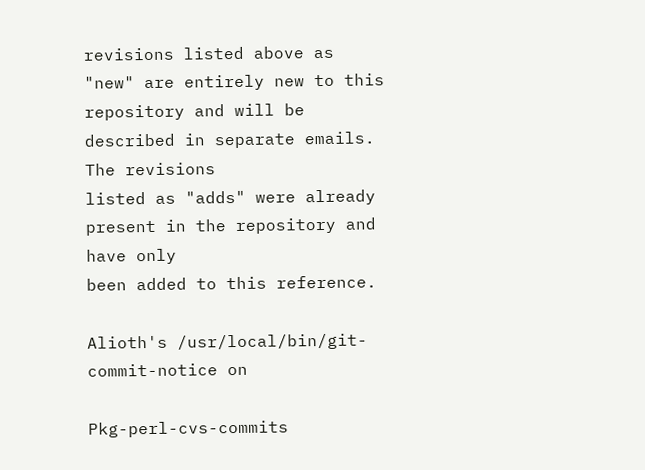revisions listed above as "new" are entirely new to this
repository and will be described in separate emails.  The revisions
listed as "adds" were already present in the repository and have only
been added to this reference.

Alioth's /usr/local/bin/git-commit-notice on

Pkg-perl-cvs-commits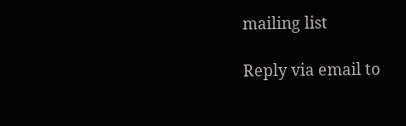mailing list

Reply via email to